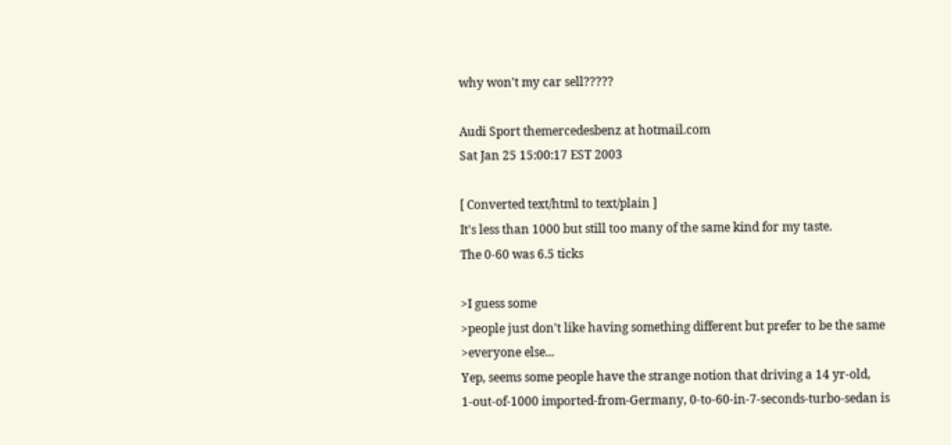why won't my car sell?????

Audi Sport themercedesbenz at hotmail.com
Sat Jan 25 15:00:17 EST 2003

[ Converted text/html to text/plain ]
It's less than 1000 but still too many of the same kind for my taste.
The 0-60 was 6.5 ticks

>I guess some
>people just don't like having something different but prefer to be the same
>everyone else...
Yep, seems some people have the strange notion that driving a 14 yr-old,
1-out-of-1000 imported-from-Germany, 0-to-60-in-7-seconds-turbo-sedan is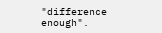"difference enough".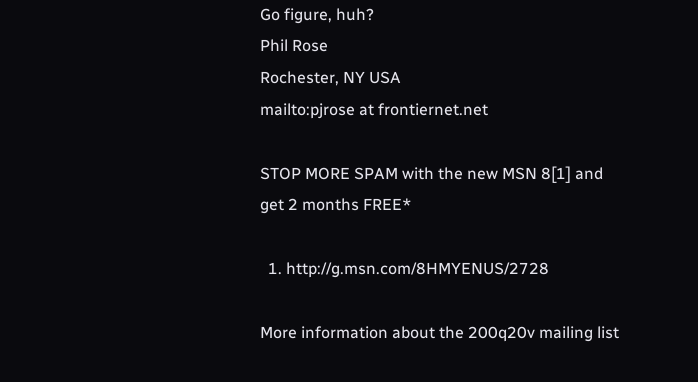Go figure, huh?
Phil Rose
Rochester, NY USA
mailto:pjrose at frontiernet.net

STOP MORE SPAM with the new MSN 8[1] and get 2 months FREE*

  1. http://g.msn.com/8HMYENUS/2728

More information about the 200q20v mailing list